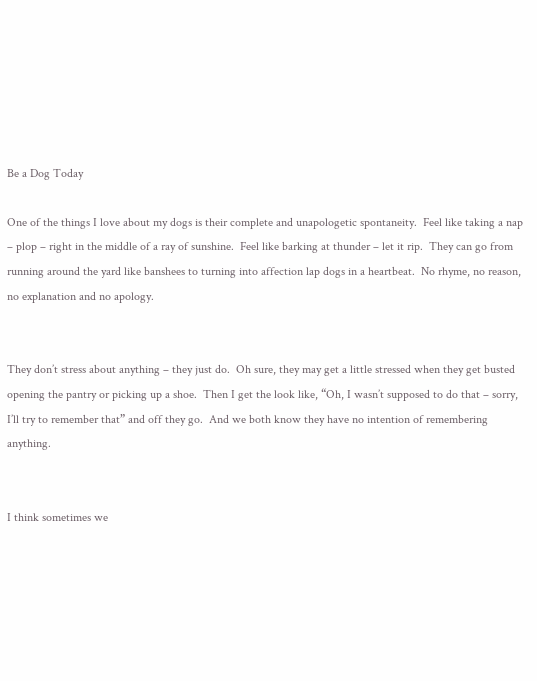Be a Dog Today

One of the things I love about my dogs is their complete and unapologetic spontaneity.  Feel like taking a nap – plop – right in the middle of a ray of sunshine.  Feel like barking at thunder – let it rip.  They can go from running around the yard like banshees to turning into affection lap dogs in a heartbeat.  No rhyme, no reason, no explanation and no apology.


They don’t stress about anything – they just do.  Oh sure, they may get a little stressed when they get busted opening the pantry or picking up a shoe.  Then I get the look like, “Oh, I wasn’t supposed to do that – sorry, I’ll try to remember that” and off they go.  And we both know they have no intention of remembering anything.


I think sometimes we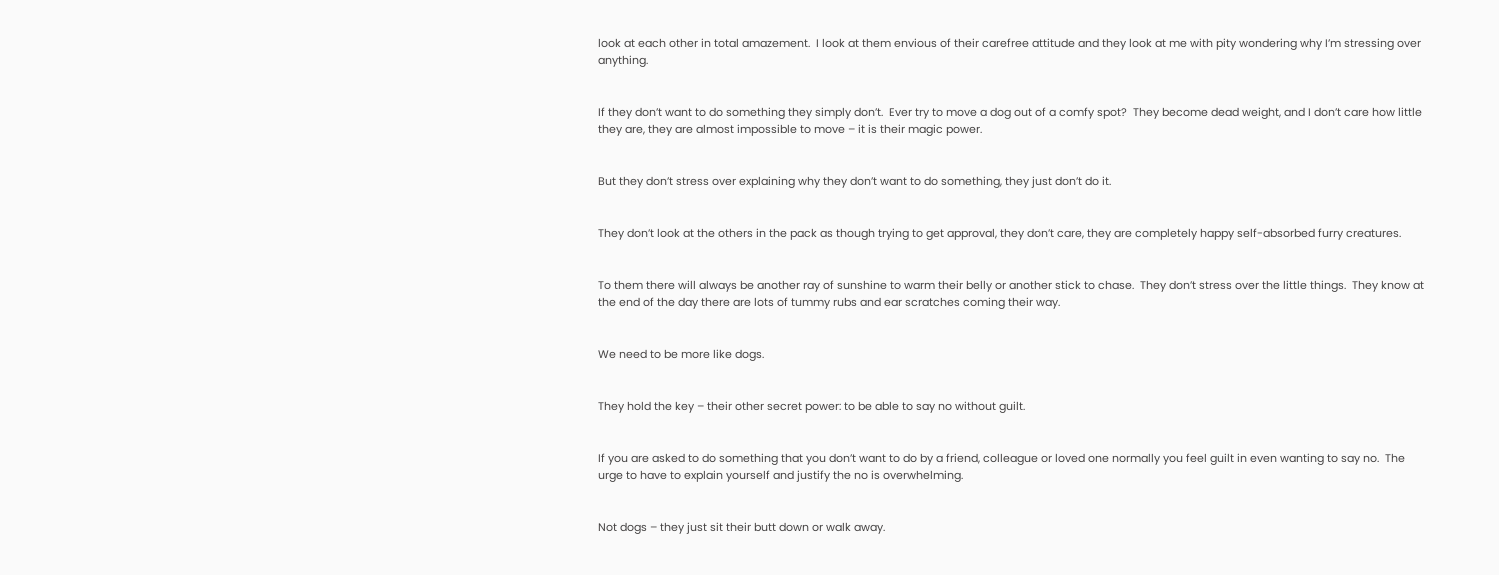look at each other in total amazement.  I look at them envious of their carefree attitude and they look at me with pity wondering why I’m stressing over anything.


If they don’t want to do something they simply don’t.  Ever try to move a dog out of a comfy spot?  They become dead weight, and I don’t care how little they are, they are almost impossible to move – it is their magic power.


But they don’t stress over explaining why they don’t want to do something, they just don’t do it.


They don’t look at the others in the pack as though trying to get approval, they don’t care, they are completely happy self-absorbed furry creatures.


To them there will always be another ray of sunshine to warm their belly or another stick to chase.  They don’t stress over the little things.  They know at the end of the day there are lots of tummy rubs and ear scratches coming their way.


We need to be more like dogs.


They hold the key – their other secret power: to be able to say no without guilt.


If you are asked to do something that you don’t want to do by a friend, colleague or loved one normally you feel guilt in even wanting to say no.  The urge to have to explain yourself and justify the no is overwhelming.


Not dogs – they just sit their butt down or walk away.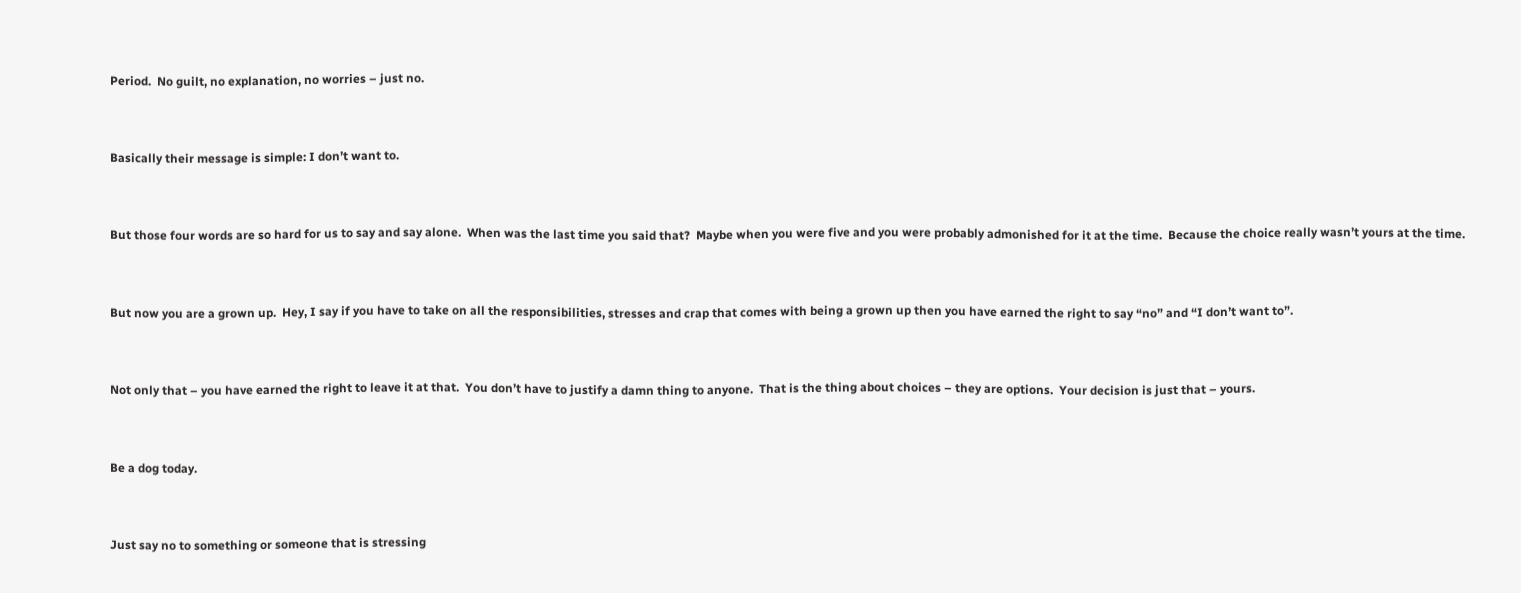Period.  No guilt, no explanation, no worries – just no.


Basically their message is simple: I don’t want to.


But those four words are so hard for us to say and say alone.  When was the last time you said that?  Maybe when you were five and you were probably admonished for it at the time.  Because the choice really wasn’t yours at the time.


But now you are a grown up.  Hey, I say if you have to take on all the responsibilities, stresses and crap that comes with being a grown up then you have earned the right to say “no” and “I don’t want to”.


Not only that – you have earned the right to leave it at that.  You don’t have to justify a damn thing to anyone.  That is the thing about choices – they are options.  Your decision is just that – yours.


Be a dog today.


Just say no to something or someone that is stressing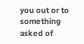you out or to something asked of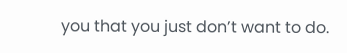you that you just don’t want to do.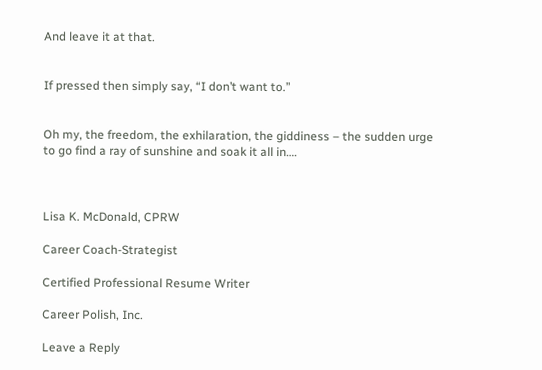And leave it at that.


If pressed then simply say, “I don’t want to.”


Oh my, the freedom, the exhilaration, the giddiness – the sudden urge to go find a ray of sunshine and soak it all in….



Lisa K. McDonald, CPRW

Career Coach-Strategist

Certified Professional Resume Writer

Career Polish, Inc.

Leave a Reply